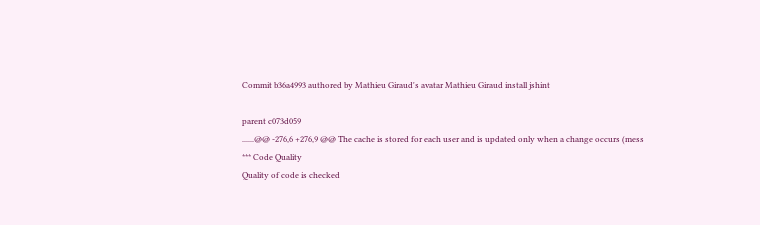Commit b36a4993 authored by Mathieu Giraud's avatar Mathieu Giraud install jshint

parent c073d059
......@@ -276,6 +276,9 @@ The cache is stored for each user and is updated only when a change occurs (mess
*** Code Quality
Quality of code is checked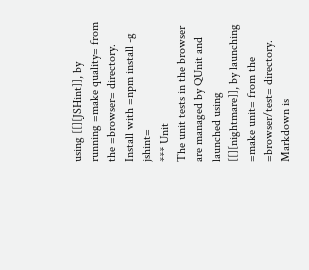using [[][JSHint]], by
running =make quality= from the =browser= directory.
Install with =npm install -g jshint=
*** Unit
The unit tests in the browser are managed by QUnit and launched using
[[][nightmare]], by launching =make unit= from the =browser/test= directory.
Markdown is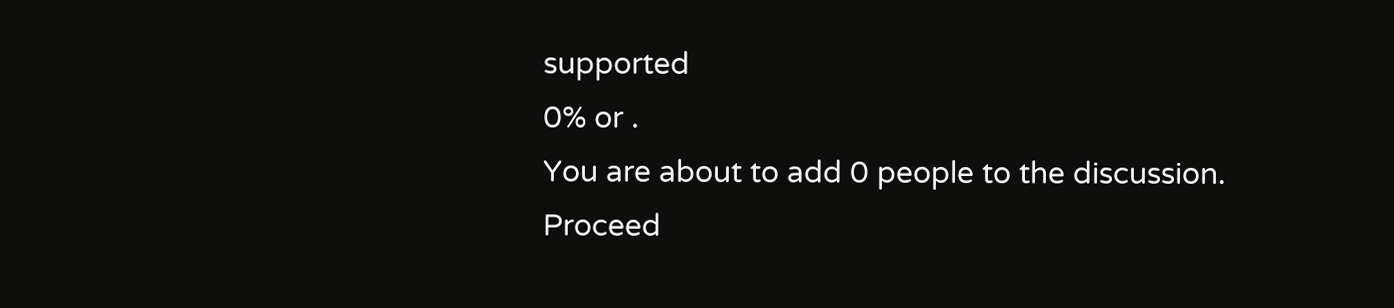supported
0% or .
You are about to add 0 people to the discussion. Proceed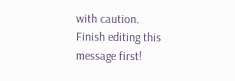with caution.
Finish editing this message first!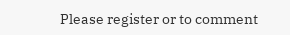Please register or to comment